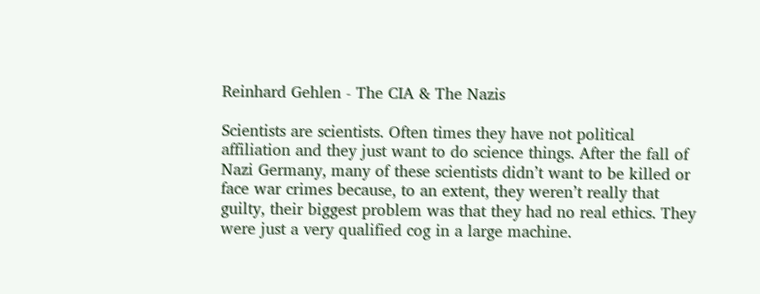Reinhard Gehlen - The CIA & The Nazis

Scientists are scientists. Often times they have not political affiliation and they just want to do science things. After the fall of Nazi Germany, many of these scientists didn’t want to be killed or face war crimes because, to an extent, they weren’t really that guilty, their biggest problem was that they had no real ethics. They were just a very qualified cog in a large machine.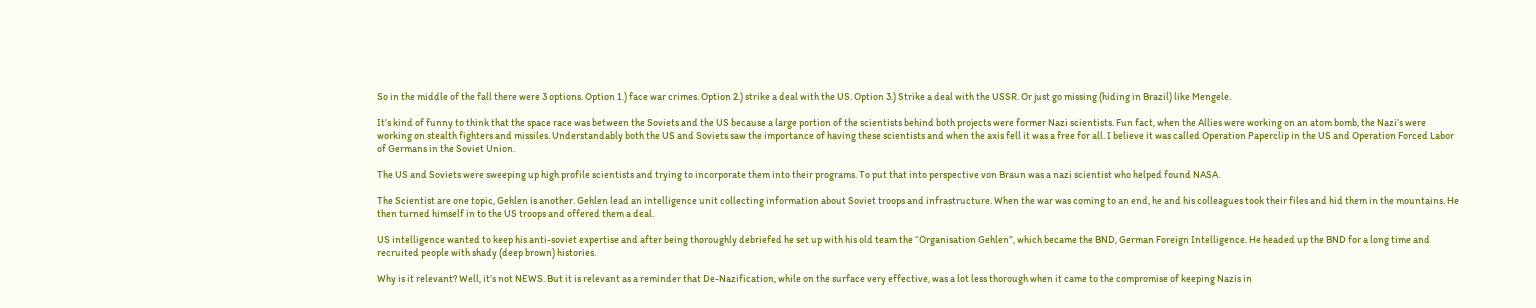So in the middle of the fall there were 3 options. Option 1.) face war crimes. Option 2.) strike a deal with the US. Option 3.) Strike a deal with the USSR. Or just go missing (hiding in Brazil) like Mengele.

It’s kind of funny to think that the space race was between the Soviets and the US because a large portion of the scientists behind both projects were former Nazi scientists. Fun fact, when the Allies were working on an atom bomb, the Nazi’s were working on stealth fighters and missiles. Understandably both the US and Soviets saw the importance of having these scientists and when the axis fell it was a free for all. I believe it was called Operation Paperclip in the US and Operation Forced Labor of Germans in the Soviet Union.

The US and Soviets were sweeping up high profile scientists and trying to incorporate them into their programs. To put that into perspective von Braun was a nazi scientist who helped found NASA.

The Scientist are one topic, Gehlen is another. Gehlen lead an intelligence unit collecting information about Soviet troops and infrastructure. When the war was coming to an end, he and his colleagues took their files and hid them in the mountains. He then turned himself in to the US troops and offered them a deal.

US intelligence wanted to keep his anti-soviet expertise and after being thoroughly debriefed he set up with his old team the “Organisation Gehlen”, which became the BND, German Foreign Intelligence. He headed up the BND for a long time and recruited people with shady (deep brown) histories.

Why is it relevant? Well, it’s not NEWS. But it is relevant as a reminder that De-Nazification, while on the surface very effective, was a lot less thorough when it came to the compromise of keeping Nazis in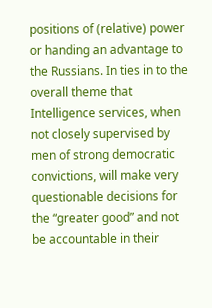positions of (relative) power or handing an advantage to the Russians. In ties in to the overall theme that Intelligence services, when not closely supervised by men of strong democratic convictions, will make very questionable decisions for the “greater good” and not be accountable in their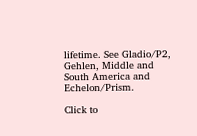lifetime. See Gladio/P2, Gehlen, Middle and South America and Echelon/Prism.

Click to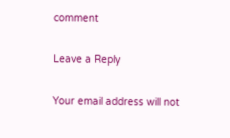comment

Leave a Reply

Your email address will not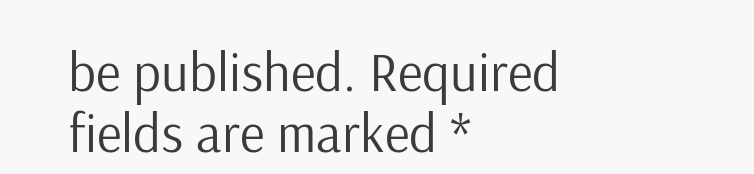be published. Required fields are marked *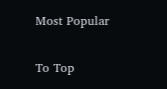Most Popular

To Top